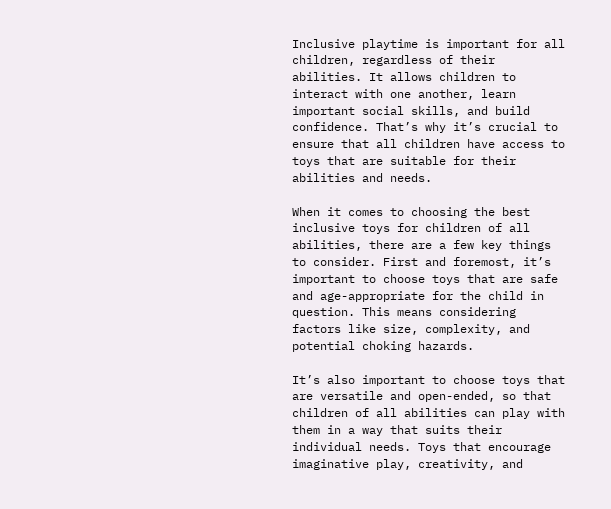Inclusive playtime is important for all children, regardless of their abilities. It allows children to interact with one another, learn important social skills, and build confidence. That’s why it’s crucial to ensure that all children have access to toys that are suitable for their abilities and needs.

When it comes to choosing the best inclusive toys for children of all abilities, there are a few key things to consider. First and foremost, it’s important to choose toys that are safe and age-appropriate for the child in question. This means considering factors like size, complexity, and potential choking hazards.

It’s also important to choose toys that are versatile and open-ended, so that children of all abilities can play with them in a way that suits their individual needs. Toys that encourage imaginative play, creativity, and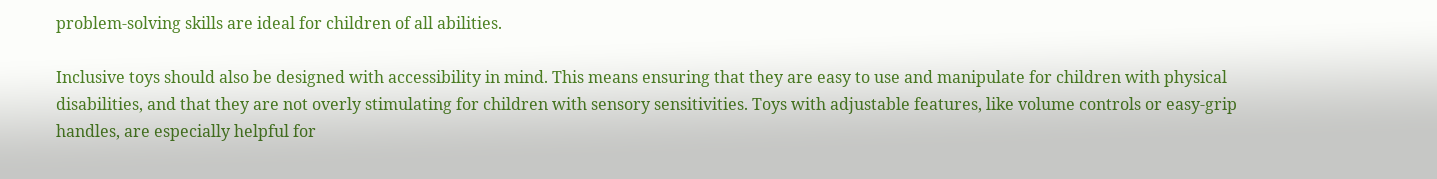problem-solving skills are ideal for children of all abilities.

Inclusive toys should also be designed with accessibility in mind. This means ensuring that they are easy to use and manipulate for children with physical disabilities, and that they are not overly stimulating for children with sensory sensitivities. Toys with adjustable features, like volume controls or easy-grip handles, are especially helpful for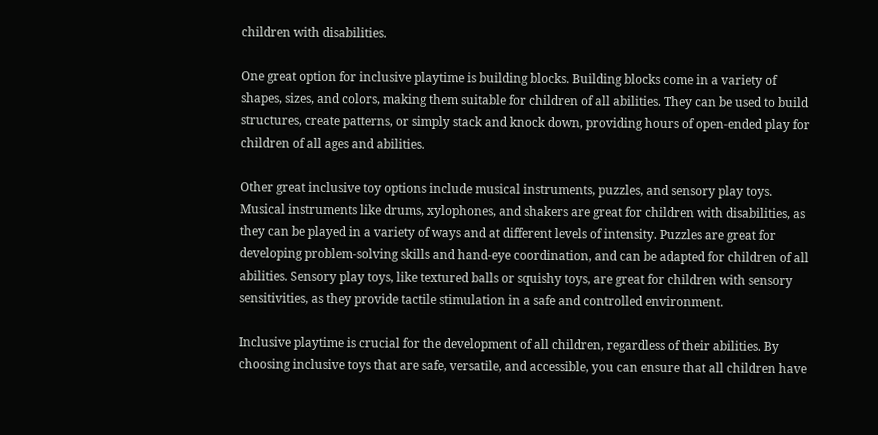children with disabilities.

One great option for inclusive playtime is building blocks. Building blocks come in a variety of shapes, sizes, and colors, making them suitable for children of all abilities. They can be used to build structures, create patterns, or simply stack and knock down, providing hours of open-ended play for children of all ages and abilities.

Other great inclusive toy options include musical instruments, puzzles, and sensory play toys. Musical instruments like drums, xylophones, and shakers are great for children with disabilities, as they can be played in a variety of ways and at different levels of intensity. Puzzles are great for developing problem-solving skills and hand-eye coordination, and can be adapted for children of all abilities. Sensory play toys, like textured balls or squishy toys, are great for children with sensory sensitivities, as they provide tactile stimulation in a safe and controlled environment.

Inclusive playtime is crucial for the development of all children, regardless of their abilities. By choosing inclusive toys that are safe, versatile, and accessible, you can ensure that all children have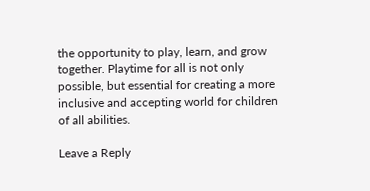the opportunity to play, learn, and grow together. Playtime for all is not only possible, but essential for creating a more inclusive and accepting world for children of all abilities.

Leave a Reply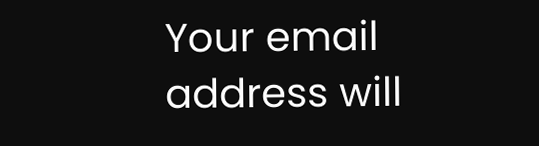Your email address will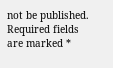not be published. Required fields are marked *